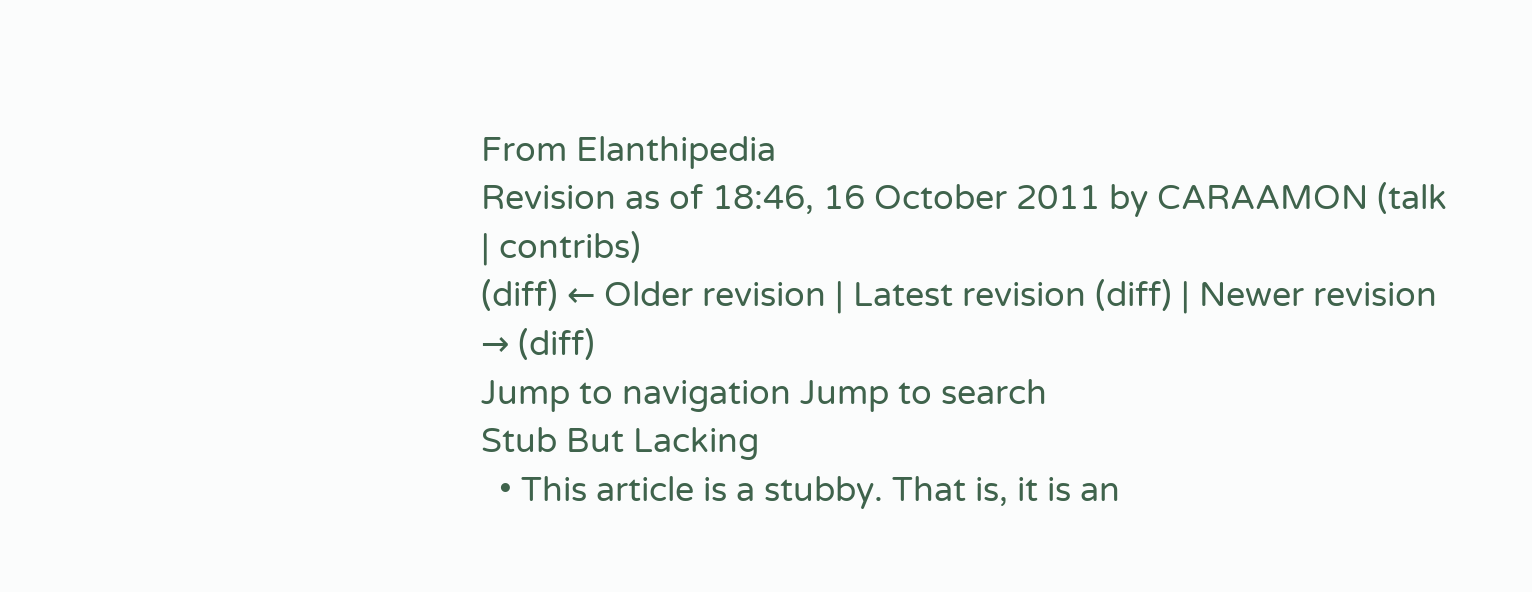From Elanthipedia
Revision as of 18:46, 16 October 2011 by CARAAMON (talk | contribs)
(diff) ← Older revision | Latest revision (diff) | Newer revision → (diff)
Jump to navigation Jump to search
Stub But Lacking
  • This article is a stubby. That is, it is an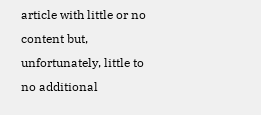article with little or no content but, unfortunately, little to no additional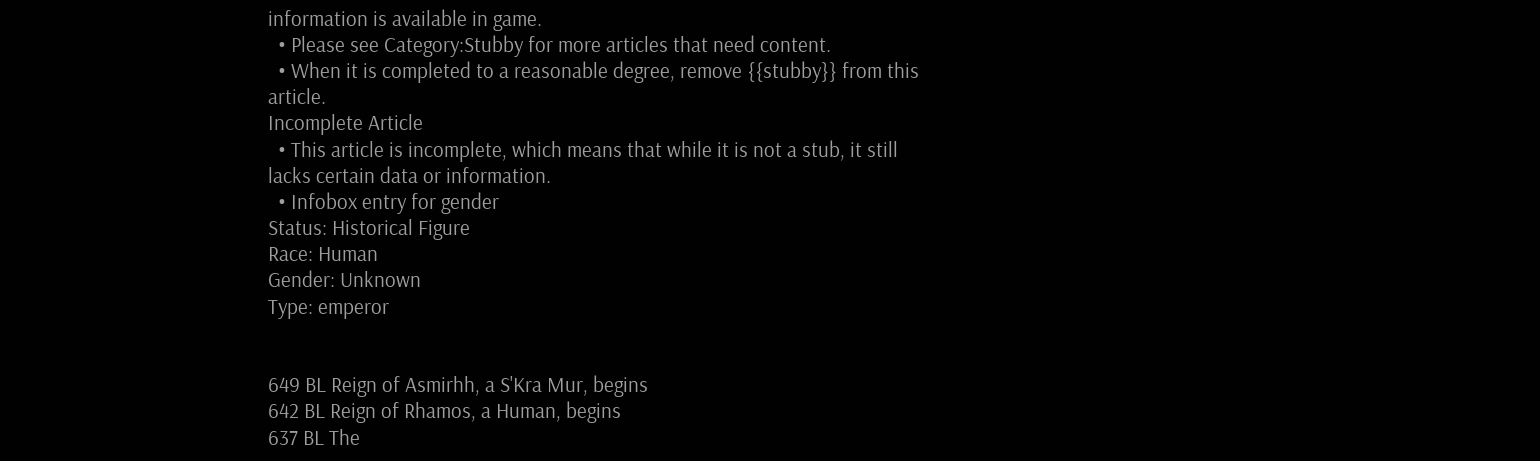information is available in game.
  • Please see Category:Stubby for more articles that need content.
  • When it is completed to a reasonable degree, remove {{stubby}} from this article.
Incomplete Article
  • This article is incomplete, which means that while it is not a stub, it still lacks certain data or information.
  • Infobox entry for gender
Status: Historical Figure
Race: Human
Gender: Unknown
Type: emperor


649 BL Reign of Asmirhh, a S'Kra Mur, begins
642 BL Reign of Rhamos, a Human, begins
637 BL The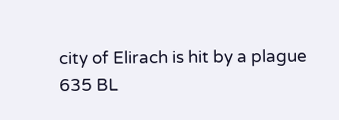city of Elirach is hit by a plague
635 BL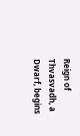Reign of Thvasvadh, a Dwarf, begins